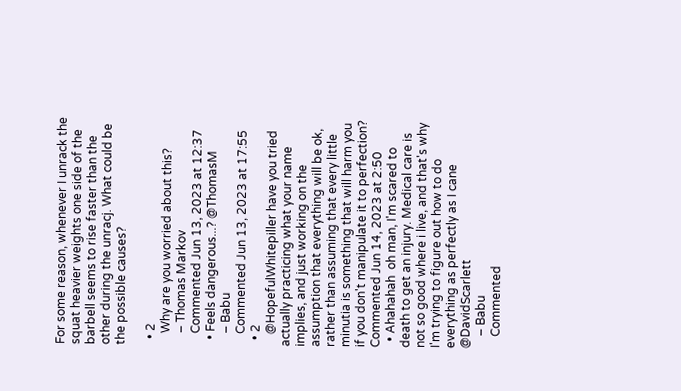For some reason, whenever I unrack the squat heavier weights one side of the barbell seems to rise faster than the other during the unracj. What could be the possible causes?

  • 2
    Why are you worried about this?
    – Thomas Markov
    Commented Jun 13, 2023 at 12:37
  • Feels dangerous...? @ThomasM
    – Babu
    Commented Jun 13, 2023 at 17:55
  • 2
    @HopefulWhitepiller have you tried actually practicing what your name implies, and just working on the assumption that everything will be ok, rather than assuming that every little minutia is something that will harm you if you don't manipulate it to perfection? Commented Jun 14, 2023 at 2:50
  • Ahahahah  oh man, I'm scared to death to get an injury. Medical care is not so good where i live, and that's why I'm trying to figure out how to do everything as perfectly as I cane @DavidScarlett
    – Babu
    Commented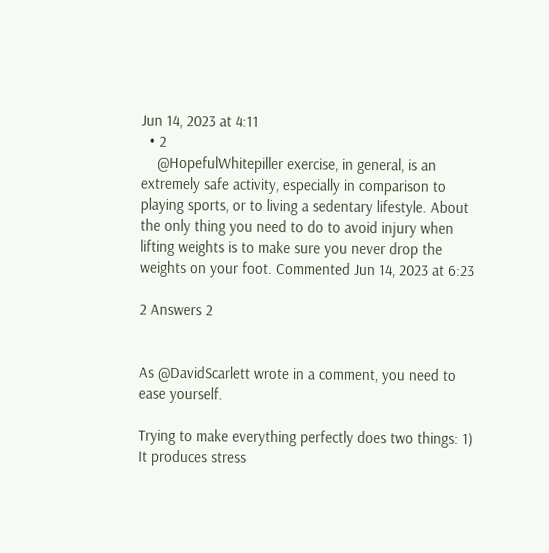Jun 14, 2023 at 4:11
  • 2
    @HopefulWhitepiller exercise, in general, is an extremely safe activity, especially in comparison to playing sports, or to living a sedentary lifestyle. About the only thing you need to do to avoid injury when lifting weights is to make sure you never drop the weights on your foot. Commented Jun 14, 2023 at 6:23

2 Answers 2


As @DavidScarlett wrote in a comment, you need to ease yourself.

Trying to make everything perfectly does two things: 1) It produces stress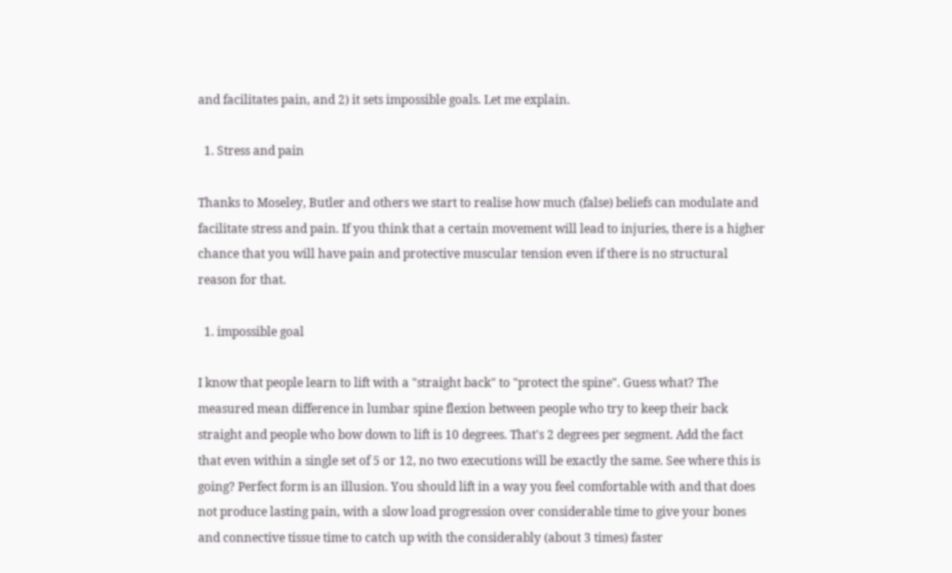and facilitates pain, and 2) it sets impossible goals. Let me explain.

  1. Stress and pain

Thanks to Moseley, Butler and others we start to realise how much (false) beliefs can modulate and facilitate stress and pain. If you think that a certain movement will lead to injuries, there is a higher chance that you will have pain and protective muscular tension even if there is no structural reason for that.

  1. impossible goal

I know that people learn to lift with a "straight back" to "protect the spine". Guess what? The measured mean difference in lumbar spine flexion between people who try to keep their back straight and people who bow down to lift is 10 degrees. That's 2 degrees per segment. Add the fact that even within a single set of 5 or 12, no two executions will be exactly the same. See where this is going? Perfect form is an illusion. You should lift in a way you feel comfortable with and that does not produce lasting pain, with a slow load progression over considerable time to give your bones and connective tissue time to catch up with the considerably (about 3 times) faster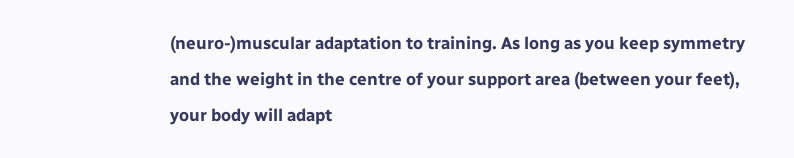(neuro-)muscular adaptation to training. As long as you keep symmetry and the weight in the centre of your support area (between your feet), your body will adapt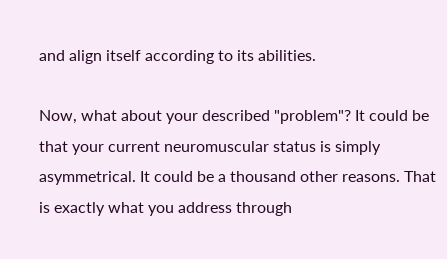and align itself according to its abilities.

Now, what about your described "problem"? It could be that your current neuromuscular status is simply asymmetrical. It could be a thousand other reasons. That is exactly what you address through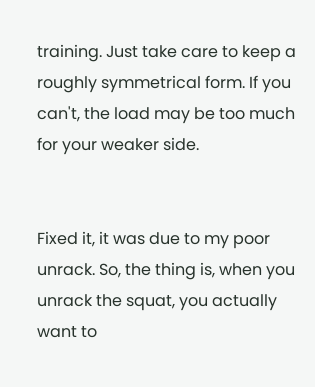training. Just take care to keep a roughly symmetrical form. If you can't, the load may be too much for your weaker side.


Fixed it, it was due to my poor unrack. So, the thing is, when you unrack the squat, you actually want to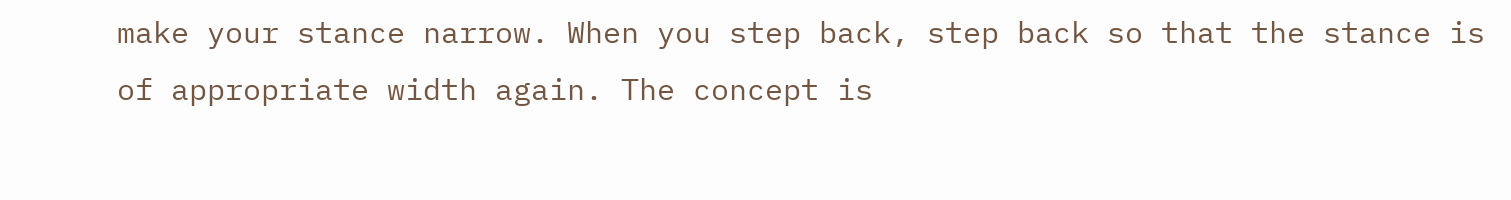make your stance narrow. When you step back, step back so that the stance is of appropriate width again. The concept is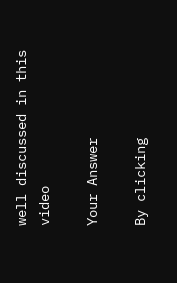well discussed in this video

Your Answer

By clicking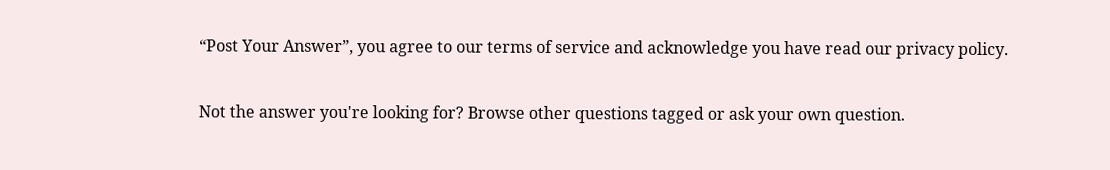“Post Your Answer”, you agree to our terms of service and acknowledge you have read our privacy policy.

Not the answer you're looking for? Browse other questions tagged or ask your own question.